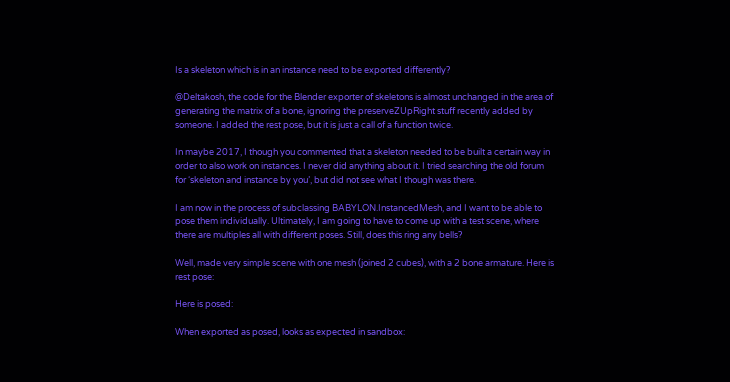Is a skeleton which is in an instance need to be exported differently?

@Deltakosh, the code for the Blender exporter of skeletons is almost unchanged in the area of generating the matrix of a bone, ignoring the preserveZUpRight stuff recently added by someone. I added the rest pose, but it is just a call of a function twice.

In maybe 2017, I though you commented that a skeleton needed to be built a certain way in order to also work on instances. I never did anything about it. I tried searching the old forum for ‘skeleton and instance by you’, but did not see what I though was there.

I am now in the process of subclassing BABYLON.InstancedMesh, and I want to be able to pose them individually. Ultimately, I am going to have to come up with a test scene, where there are multiples all with different poses. Still, does this ring any bells?

Well, made very simple scene with one mesh (joined 2 cubes), with a 2 bone armature. Here is rest pose:

Here is posed:

When exported as posed, looks as expected in sandbox: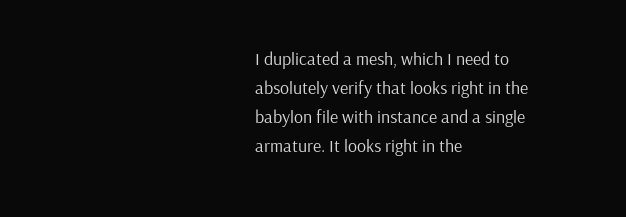I duplicated a mesh, which I need to absolutely verify that looks right in the babylon file with instance and a single armature. It looks right in the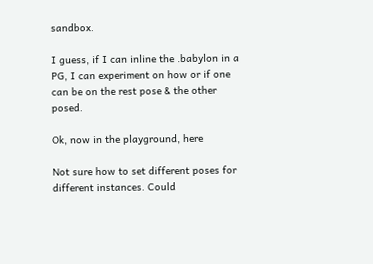sandbox.

I guess, if I can inline the .babylon in a PG, I can experiment on how or if one can be on the rest pose & the other posed.

Ok, now in the playground, here

Not sure how to set different poses for different instances. Could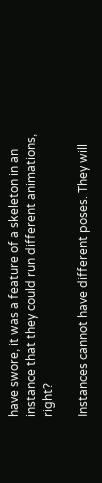have swore, it was a feature of a skeleton in an instance that they could run different animations, right?

Instances cannot have different poses. They will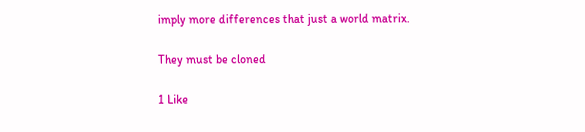imply more differences that just a world matrix.

They must be cloned

1 Like